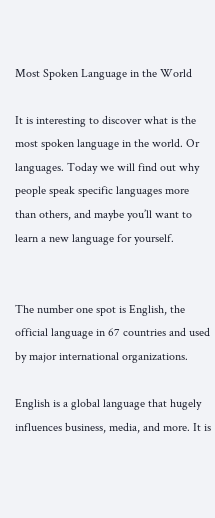Most Spoken Language in the World

It is interesting to discover what is the most spoken language in the world. Or languages. Today we will find out why people speak specific languages more than others, and maybe you’ll want to learn a new language for yourself.


The number one spot is English, the official language in 67 countries and used by major international organizations.

English is a global language that hugely influences business, media, and more. It is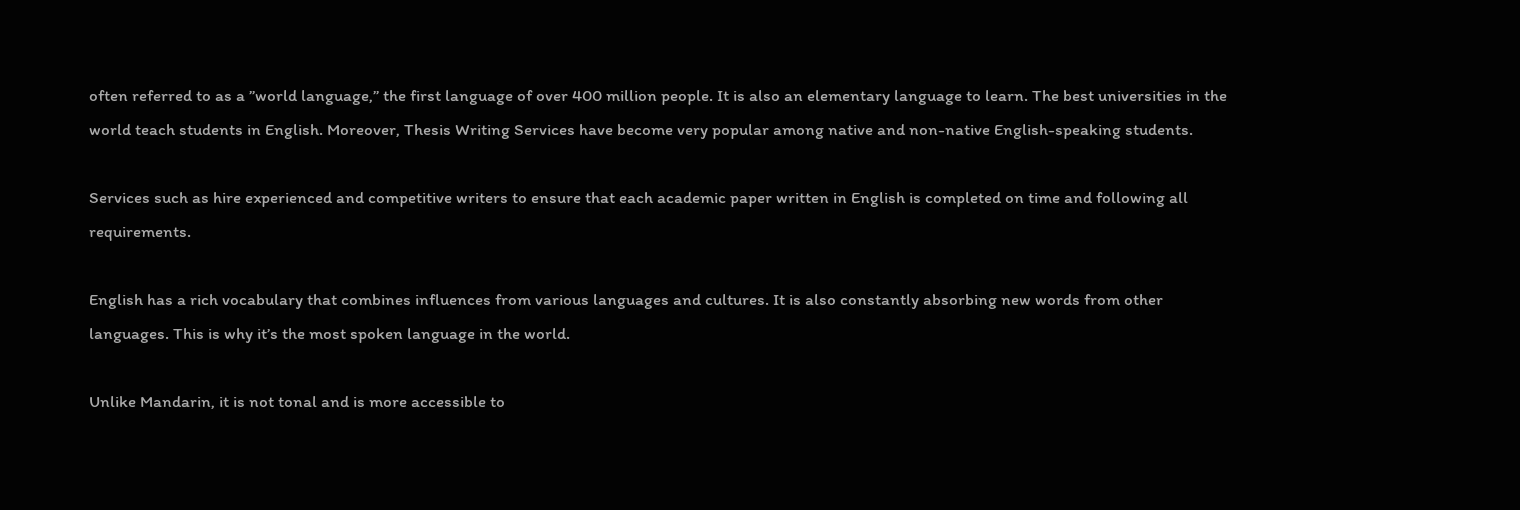often referred to as a ”world language,” the first language of over 400 million people. It is also an elementary language to learn. The best universities in the world teach students in English. Moreover, Thesis Writing Services have become very popular among native and non-native English-speaking students.

Services such as hire experienced and competitive writers to ensure that each academic paper written in English is completed on time and following all requirements.

English has a rich vocabulary that combines influences from various languages and cultures. It is also constantly absorbing new words from other languages. This is why it’s the most spoken language in the world.

Unlike Mandarin, it is not tonal and is more accessible to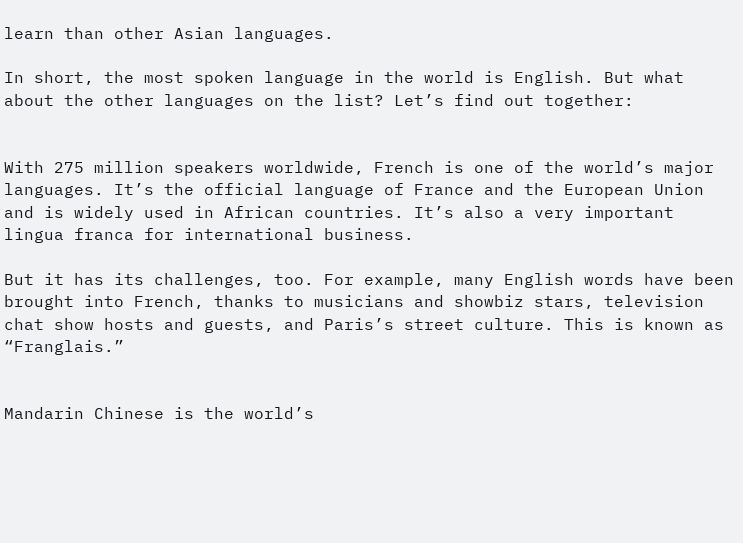learn than other Asian languages.

In short, the most spoken language in the world is English. But what about the other languages on the list? Let’s find out together:


With 275 million speakers worldwide, French is one of the world’s major languages. It’s the official language of France and the European Union and is widely used in African countries. It’s also a very important lingua franca for international business.

But it has its challenges, too. For example, many English words have been brought into French, thanks to musicians and showbiz stars, television chat show hosts and guests, and Paris’s street culture. This is known as “Franglais.”


Mandarin Chinese is the world’s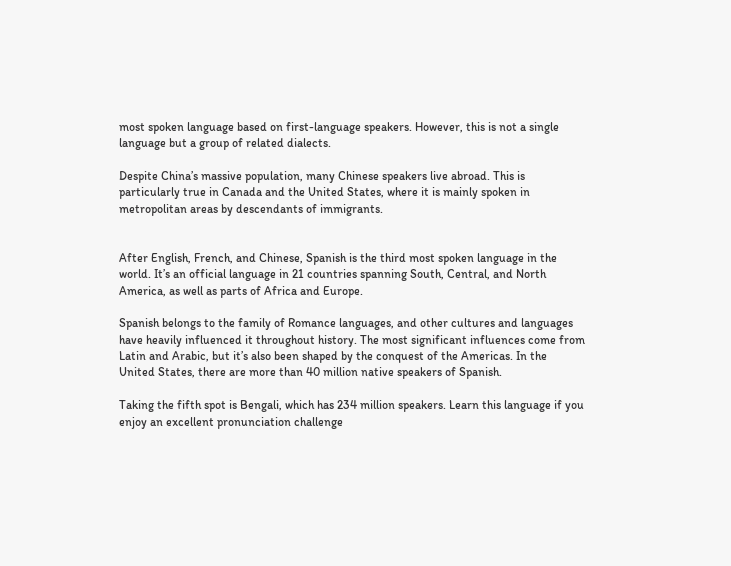most spoken language based on first-language speakers. However, this is not a single language but a group of related dialects.

Despite China’s massive population, many Chinese speakers live abroad. This is particularly true in Canada and the United States, where it is mainly spoken in metropolitan areas by descendants of immigrants.


After English, French, and Chinese, Spanish is the third most spoken language in the world. It’s an official language in 21 countries spanning South, Central, and North America, as well as parts of Africa and Europe.

Spanish belongs to the family of Romance languages, and other cultures and languages have heavily influenced it throughout history. The most significant influences come from Latin and Arabic, but it’s also been shaped by the conquest of the Americas. In the United States, there are more than 40 million native speakers of Spanish.

Taking the fifth spot is Bengali, which has 234 million speakers. Learn this language if you enjoy an excellent pronunciation challenge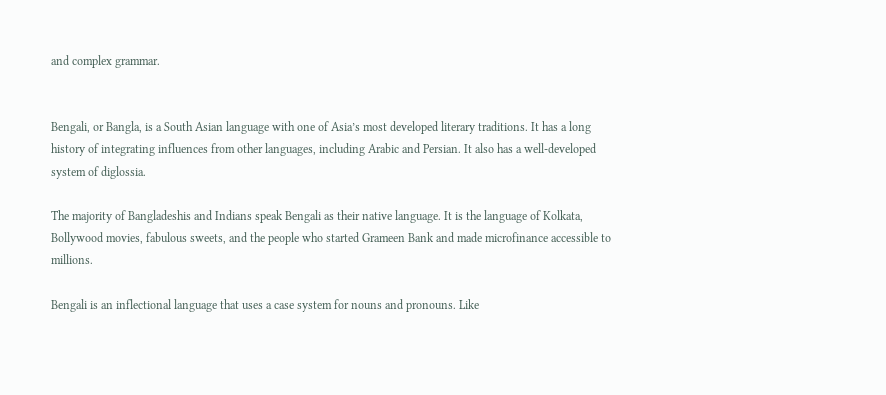and complex grammar.


Bengali, or Bangla, is a South Asian language with one of Asia’s most developed literary traditions. It has a long history of integrating influences from other languages, including Arabic and Persian. It also has a well-developed system of diglossia.

The majority of Bangladeshis and Indians speak Bengali as their native language. It is the language of Kolkata, Bollywood movies, fabulous sweets, and the people who started Grameen Bank and made microfinance accessible to millions.

Bengali is an inflectional language that uses a case system for nouns and pronouns. Like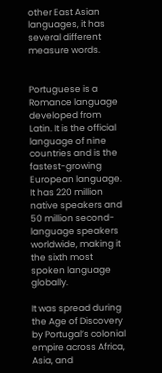other East Asian languages, it has several different measure words.


Portuguese is a Romance language developed from Latin. It is the official language of nine countries and is the fastest-growing European language. It has 220 million native speakers and 50 million second-language speakers worldwide, making it the sixth most spoken language globally.

It was spread during the Age of Discovery by Portugal’s colonial empire across Africa, Asia, and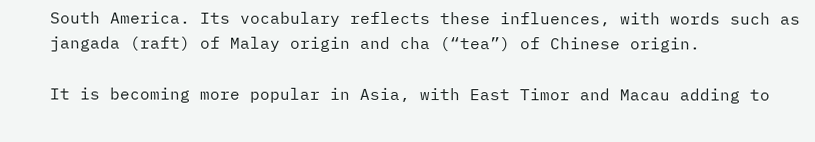South America. Its vocabulary reflects these influences, with words such as jangada (raft) of Malay origin and cha (“tea”) of Chinese origin.

It is becoming more popular in Asia, with East Timor and Macau adding to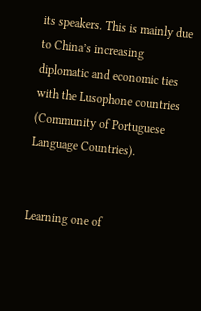its speakers. This is mainly due to China’s increasing diplomatic and economic ties with the Lusophone countries (Community of Portuguese Language Countries).


Learning one of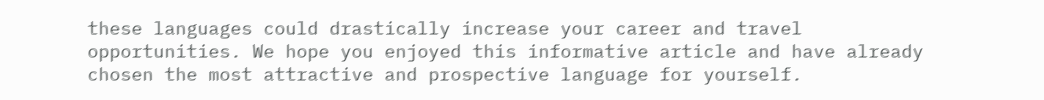these languages could drastically increase your career and travel opportunities. We hope you enjoyed this informative article and have already chosen the most attractive and prospective language for yourself.